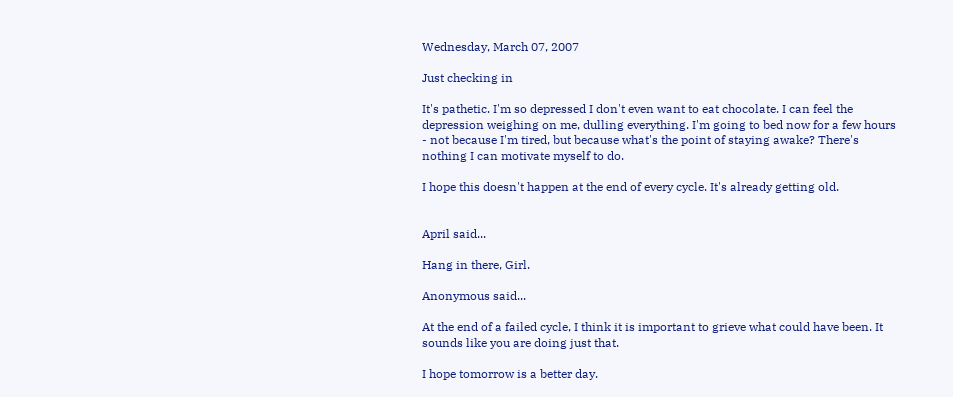Wednesday, March 07, 2007

Just checking in

It's pathetic. I'm so depressed I don't even want to eat chocolate. I can feel the depression weighing on me, dulling everything. I'm going to bed now for a few hours - not because I'm tired, but because what's the point of staying awake? There's nothing I can motivate myself to do.

I hope this doesn't happen at the end of every cycle. It's already getting old.


April said...

Hang in there, Girl.

Anonymous said...

At the end of a failed cycle, I think it is important to grieve what could have been. It sounds like you are doing just that.

I hope tomorrow is a better day.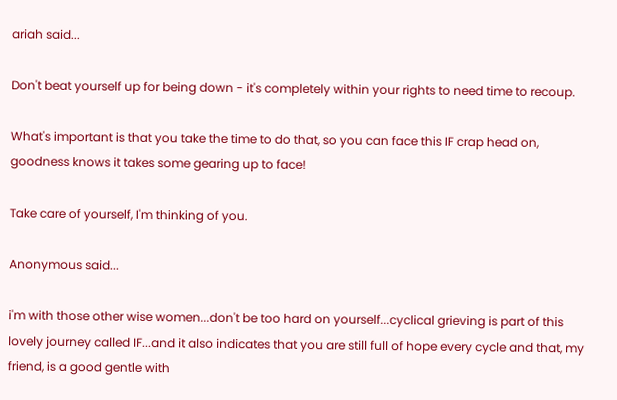ariah said...

Don't beat yourself up for being down - it's completely within your rights to need time to recoup.

What's important is that you take the time to do that, so you can face this IF crap head on, goodness knows it takes some gearing up to face!

Take care of yourself, I'm thinking of you.

Anonymous said...

i'm with those other wise women...don't be too hard on yourself...cyclical grieving is part of this lovely journey called IF...and it also indicates that you are still full of hope every cycle and that, my friend, is a good gentle with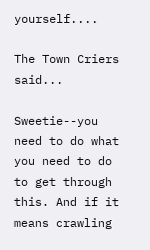yourself....

The Town Criers said...

Sweetie--you need to do what you need to do to get through this. And if it means crawling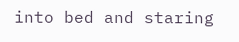into bed and staring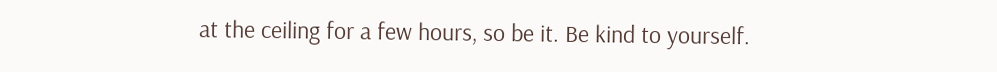at the ceiling for a few hours, so be it. Be kind to yourself.